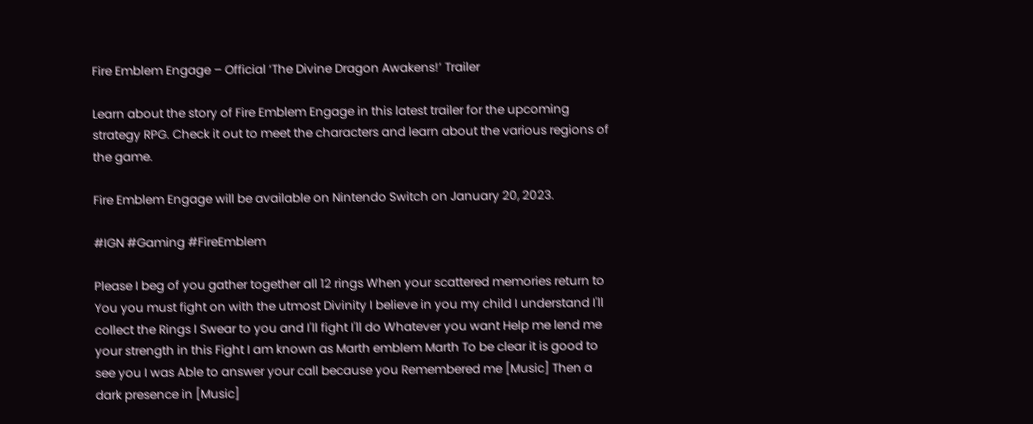Fire Emblem Engage – Official ‘The Divine Dragon Awakens!’ Trailer

Learn about the story of Fire Emblem Engage in this latest trailer for the upcoming strategy RPG. Check it out to meet the characters and learn about the various regions of the game.

Fire Emblem Engage will be available on Nintendo Switch on January 20, 2023.

#IGN #Gaming #FireEmblem

Please I beg of you gather together all 12 rings When your scattered memories return to You you must fight on with the utmost Divinity I believe in you my child I understand I'll collect the Rings I Swear to you and I'll fight I'll do Whatever you want Help me lend me your strength in this Fight I am known as Marth emblem Marth To be clear it is good to see you I was Able to answer your call because you Remembered me [Music] Then a dark presence in [Music]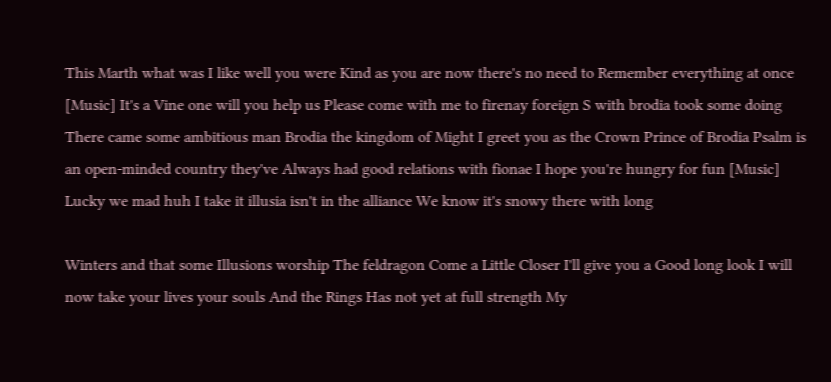This Marth what was I like well you were Kind as you are now there's no need to Remember everything at once [Music] It's a Vine one will you help us Please come with me to firenay foreign S with brodia took some doing There came some ambitious man Brodia the kingdom of Might I greet you as the Crown Prince of Brodia Psalm is an open-minded country they've Always had good relations with fionae I hope you're hungry for fun [Music] Lucky we mad huh I take it illusia isn't in the alliance We know it's snowy there with long

Winters and that some Illusions worship The feldragon Come a Little Closer I'll give you a Good long look I will now take your lives your souls And the Rings Has not yet at full strength My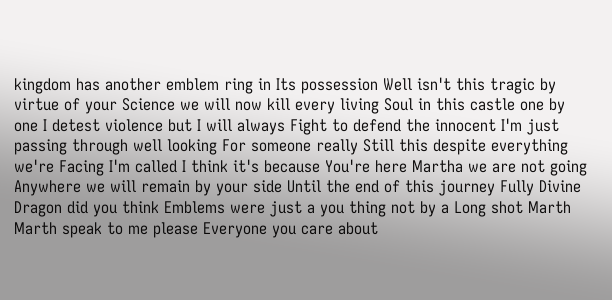kingdom has another emblem ring in Its possession Well isn't this tragic by virtue of your Science we will now kill every living Soul in this castle one by one I detest violence but I will always Fight to defend the innocent I'm just passing through well looking For someone really Still this despite everything we're Facing I'm called I think it's because You're here Martha we are not going Anywhere we will remain by your side Until the end of this journey Fully Divine Dragon did you think Emblems were just a you thing not by a Long shot Marth Marth speak to me please Everyone you care about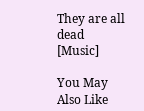They are all dead [Music]

You May Also Like